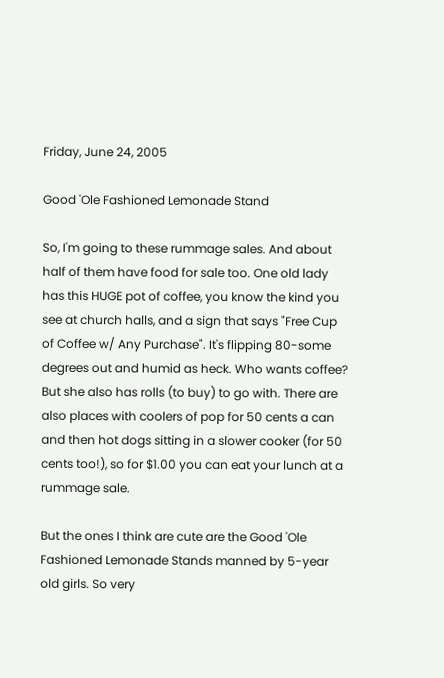Friday, June 24, 2005

Good 'Ole Fashioned Lemonade Stand

So, I'm going to these rummage sales. And about half of them have food for sale too. One old lady has this HUGE pot of coffee, you know the kind you see at church halls, and a sign that says "Free Cup of Coffee w/ Any Purchase". It's flipping 80-some degrees out and humid as heck. Who wants coffee? But she also has rolls (to buy) to go with. There are also places with coolers of pop for 50 cents a can and then hot dogs sitting in a slower cooker (for 50 cents too!), so for $1.00 you can eat your lunch at a rummage sale.

But the ones I think are cute are the Good 'Ole Fashioned Lemonade Stands manned by 5-year old girls. So very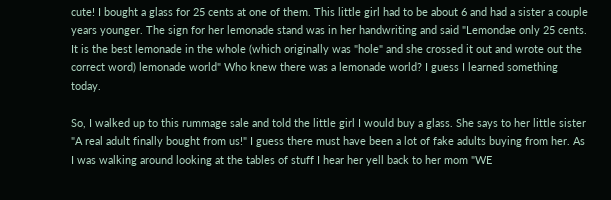cute! I bought a glass for 25 cents at one of them. This little girl had to be about 6 and had a sister a couple years younger. The sign for her lemonade stand was in her handwriting and said "Lemondae only 25 cents. It is the best lemonade in the whole (which originally was "hole" and she crossed it out and wrote out the correct word) lemonade world" Who knew there was a lemonade world? I guess I learned something today.

So, I walked up to this rummage sale and told the little girl I would buy a glass. She says to her little sister "A real adult finally bought from us!" I guess there must have been a lot of fake adults buying from her. As I was walking around looking at the tables of stuff I hear her yell back to her mom "WE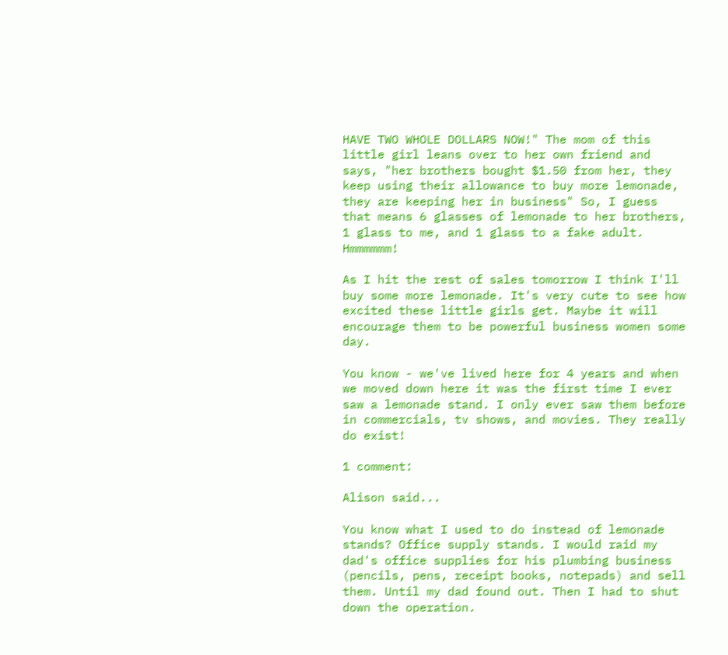HAVE TWO WHOLE DOLLARS NOW!" The mom of this little girl leans over to her own friend and says, "her brothers bought $1.50 from her, they keep using their allowance to buy more lemonade, they are keeping her in business" So, I guess that means 6 glasses of lemonade to her brothers, 1 glass to me, and 1 glass to a fake adult. Hmmmmmm!

As I hit the rest of sales tomorrow I think I'll buy some more lemonade. It's very cute to see how excited these little girls get. Maybe it will encourage them to be powerful business women some day.

You know - we've lived here for 4 years and when we moved down here it was the first time I ever saw a lemonade stand. I only ever saw them before in commercials, tv shows, and movies. They really do exist!

1 comment:

Alison said...

You know what I used to do instead of lemonade stands? Office supply stands. I would raid my dad's office supplies for his plumbing business (pencils, pens, receipt books, notepads) and sell them. Until my dad found out. Then I had to shut down the operation.